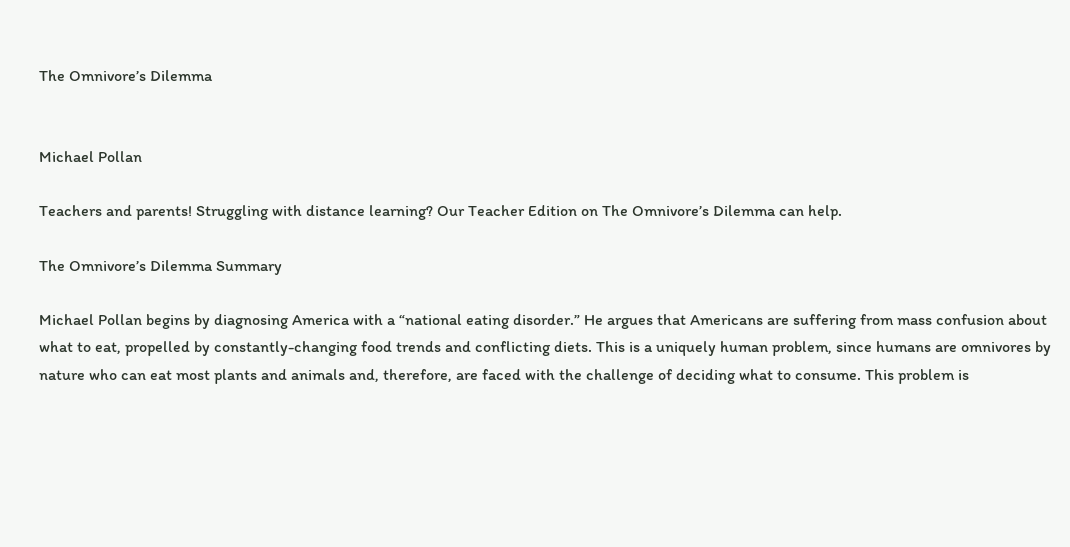The Omnivore’s Dilemma


Michael Pollan

Teachers and parents! Struggling with distance learning? Our Teacher Edition on The Omnivore’s Dilemma can help.

The Omnivore’s Dilemma Summary

Michael Pollan begins by diagnosing America with a “national eating disorder.” He argues that Americans are suffering from mass confusion about what to eat, propelled by constantly-changing food trends and conflicting diets. This is a uniquely human problem, since humans are omnivores by nature who can eat most plants and animals and, therefore, are faced with the challenge of deciding what to consume. This problem is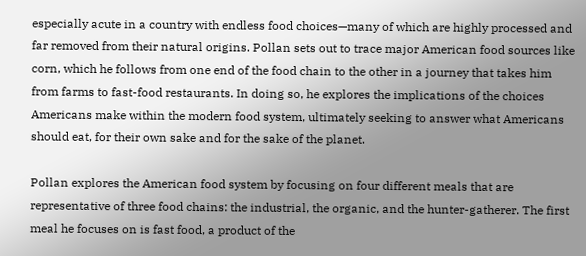especially acute in a country with endless food choices—many of which are highly processed and far removed from their natural origins. Pollan sets out to trace major American food sources like corn, which he follows from one end of the food chain to the other in a journey that takes him from farms to fast-food restaurants. In doing so, he explores the implications of the choices Americans make within the modern food system, ultimately seeking to answer what Americans should eat, for their own sake and for the sake of the planet.

Pollan explores the American food system by focusing on four different meals that are representative of three food chains: the industrial, the organic, and the hunter-gatherer. The first meal he focuses on is fast food, a product of the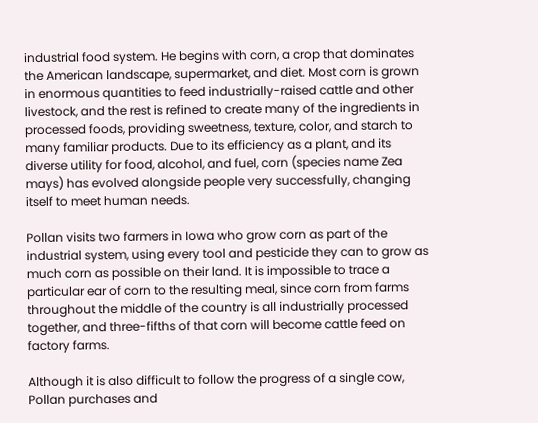industrial food system. He begins with corn, a crop that dominates the American landscape, supermarket, and diet. Most corn is grown in enormous quantities to feed industrially-raised cattle and other livestock, and the rest is refined to create many of the ingredients in processed foods, providing sweetness, texture, color, and starch to many familiar products. Due to its efficiency as a plant, and its diverse utility for food, alcohol, and fuel, corn (species name Zea mays) has evolved alongside people very successfully, changing itself to meet human needs.

Pollan visits two farmers in Iowa who grow corn as part of the industrial system, using every tool and pesticide they can to grow as much corn as possible on their land. It is impossible to trace a particular ear of corn to the resulting meal, since corn from farms throughout the middle of the country is all industrially processed together, and three-fifths of that corn will become cattle feed on factory farms.

Although it is also difficult to follow the progress of a single cow, Pollan purchases and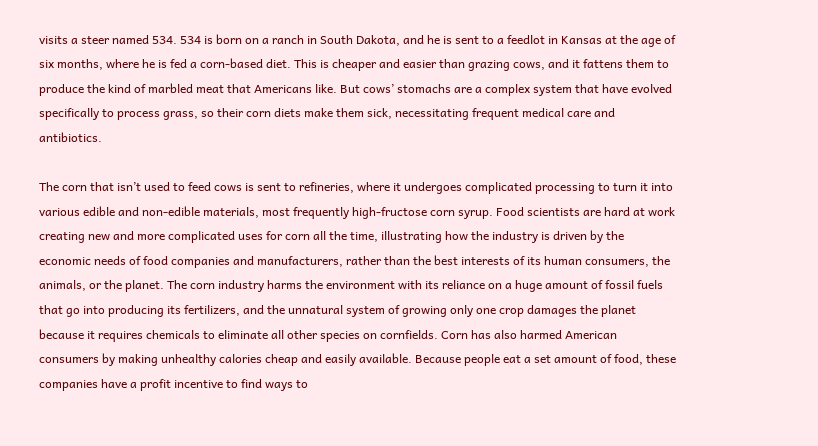visits a steer named 534. 534 is born on a ranch in South Dakota, and he is sent to a feedlot in Kansas at the age of six months, where he is fed a corn-based diet. This is cheaper and easier than grazing cows, and it fattens them to produce the kind of marbled meat that Americans like. But cows’ stomachs are a complex system that have evolved specifically to process grass, so their corn diets make them sick, necessitating frequent medical care and antibiotics.

The corn that isn’t used to feed cows is sent to refineries, where it undergoes complicated processing to turn it into various edible and non-edible materials, most frequently high-fructose corn syrup. Food scientists are hard at work creating new and more complicated uses for corn all the time, illustrating how the industry is driven by the economic needs of food companies and manufacturers, rather than the best interests of its human consumers, the animals, or the planet. The corn industry harms the environment with its reliance on a huge amount of fossil fuels that go into producing its fertilizers, and the unnatural system of growing only one crop damages the planet because it requires chemicals to eliminate all other species on cornfields. Corn has also harmed American consumers by making unhealthy calories cheap and easily available. Because people eat a set amount of food, these companies have a profit incentive to find ways to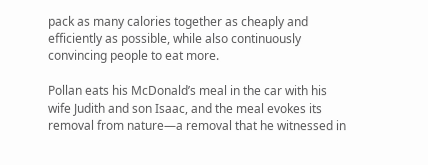pack as many calories together as cheaply and efficiently as possible, while also continuously convincing people to eat more.

Pollan eats his McDonald’s meal in the car with his wife Judith and son Isaac, and the meal evokes its removal from nature—a removal that he witnessed in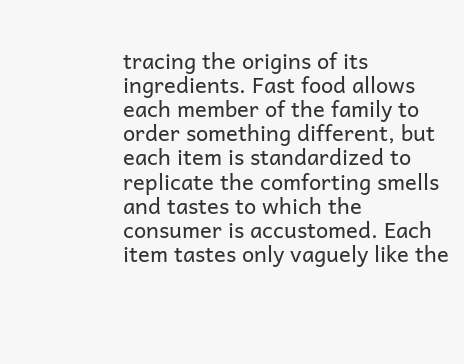tracing the origins of its ingredients. Fast food allows each member of the family to order something different, but each item is standardized to replicate the comforting smells and tastes to which the consumer is accustomed. Each item tastes only vaguely like the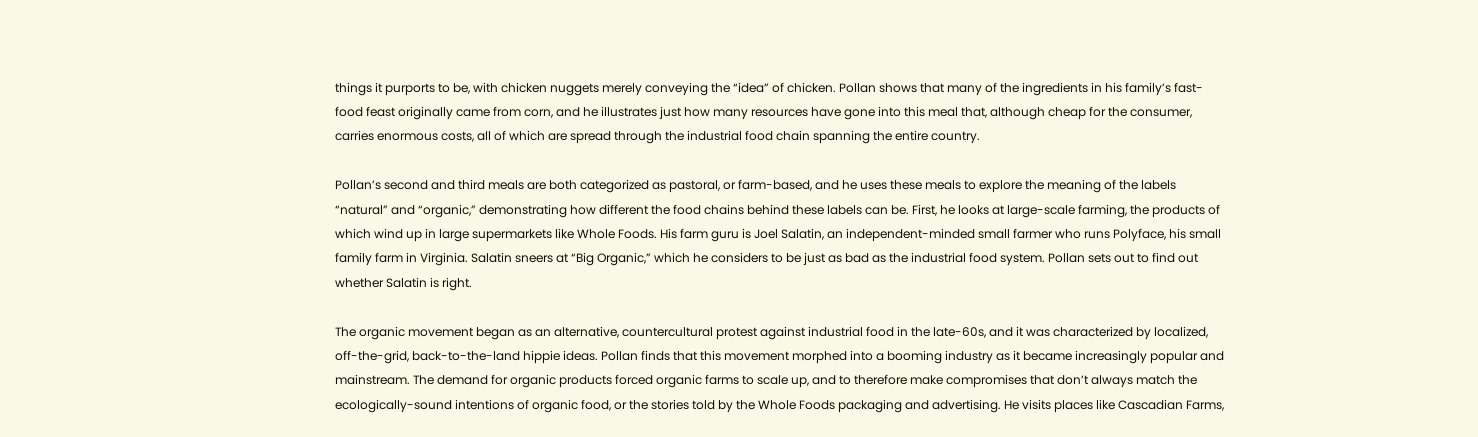things it purports to be, with chicken nuggets merely conveying the “idea” of chicken. Pollan shows that many of the ingredients in his family’s fast-food feast originally came from corn, and he illustrates just how many resources have gone into this meal that, although cheap for the consumer, carries enormous costs, all of which are spread through the industrial food chain spanning the entire country.

Pollan’s second and third meals are both categorized as pastoral, or farm-based, and he uses these meals to explore the meaning of the labels “natural” and “organic,” demonstrating how different the food chains behind these labels can be. First, he looks at large-scale farming, the products of which wind up in large supermarkets like Whole Foods. His farm guru is Joel Salatin, an independent-minded small farmer who runs Polyface, his small family farm in Virginia. Salatin sneers at “Big Organic,” which he considers to be just as bad as the industrial food system. Pollan sets out to find out whether Salatin is right.

The organic movement began as an alternative, countercultural protest against industrial food in the late-60s, and it was characterized by localized, off-the-grid, back-to-the-land hippie ideas. Pollan finds that this movement morphed into a booming industry as it became increasingly popular and mainstream. The demand for organic products forced organic farms to scale up, and to therefore make compromises that don’t always match the ecologically-sound intentions of organic food, or the stories told by the Whole Foods packaging and advertising. He visits places like Cascadian Farms,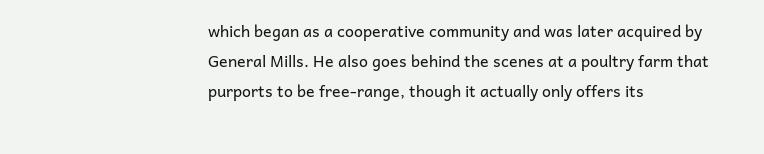which began as a cooperative community and was later acquired by General Mills. He also goes behind the scenes at a poultry farm that purports to be free-range, though it actually only offers its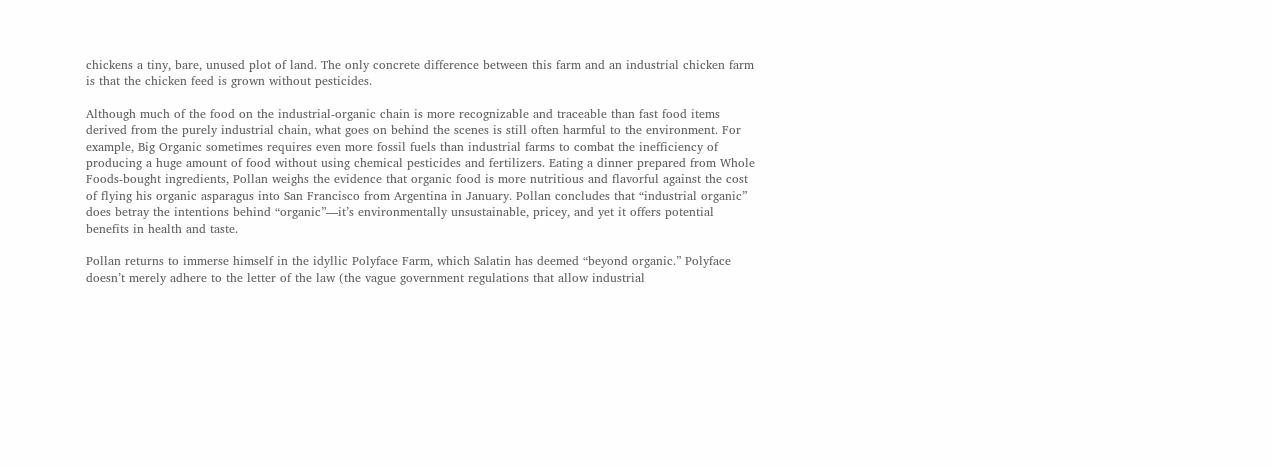chickens a tiny, bare, unused plot of land. The only concrete difference between this farm and an industrial chicken farm is that the chicken feed is grown without pesticides.

Although much of the food on the industrial-organic chain is more recognizable and traceable than fast food items derived from the purely industrial chain, what goes on behind the scenes is still often harmful to the environment. For example, Big Organic sometimes requires even more fossil fuels than industrial farms to combat the inefficiency of producing a huge amount of food without using chemical pesticides and fertilizers. Eating a dinner prepared from Whole Foods-bought ingredients, Pollan weighs the evidence that organic food is more nutritious and flavorful against the cost of flying his organic asparagus into San Francisco from Argentina in January. Pollan concludes that “industrial organic” does betray the intentions behind “organic”—it’s environmentally unsustainable, pricey, and yet it offers potential benefits in health and taste.

Pollan returns to immerse himself in the idyllic Polyface Farm, which Salatin has deemed “beyond organic.” Polyface doesn’t merely adhere to the letter of the law (the vague government regulations that allow industrial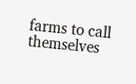farms to call themselves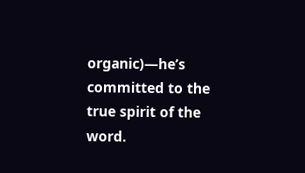organic)—he’s committed to the true spirit of the word.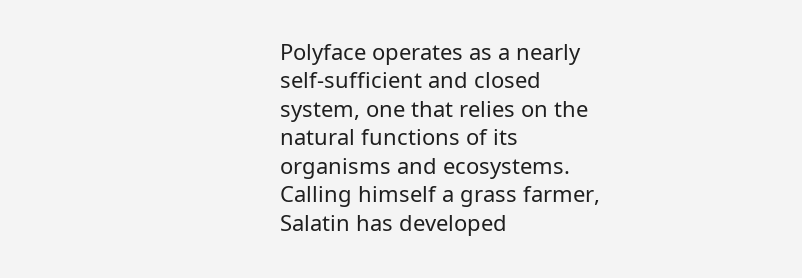Polyface operates as a nearly self-sufficient and closed system, one that relies on the natural functions of its organisms and ecosystems. Calling himself a grass farmer, Salatin has developed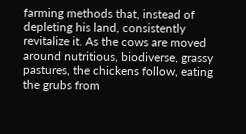farming methods that, instead of depleting his land, consistently revitalize it. As the cows are moved around nutritious, biodiverse, grassy pastures, the chickens follow, eating the grubs from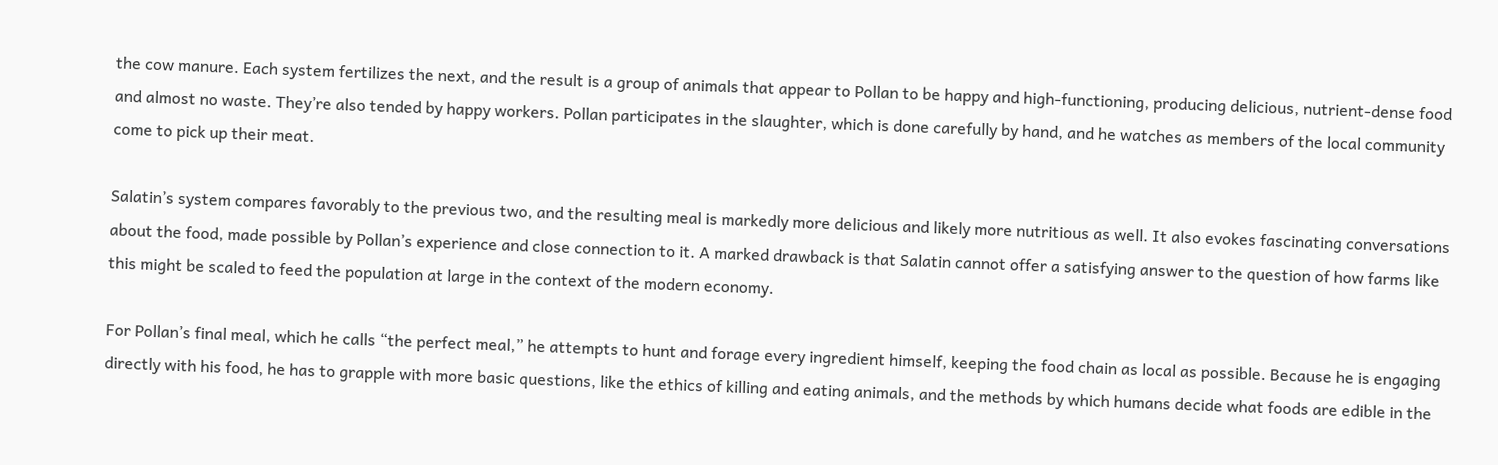the cow manure. Each system fertilizes the next, and the result is a group of animals that appear to Pollan to be happy and high-functioning, producing delicious, nutrient-dense food and almost no waste. They’re also tended by happy workers. Pollan participates in the slaughter, which is done carefully by hand, and he watches as members of the local community come to pick up their meat.

Salatin’s system compares favorably to the previous two, and the resulting meal is markedly more delicious and likely more nutritious as well. It also evokes fascinating conversations about the food, made possible by Pollan’s experience and close connection to it. A marked drawback is that Salatin cannot offer a satisfying answer to the question of how farms like this might be scaled to feed the population at large in the context of the modern economy.

For Pollan’s final meal, which he calls “the perfect meal,” he attempts to hunt and forage every ingredient himself, keeping the food chain as local as possible. Because he is engaging directly with his food, he has to grapple with more basic questions, like the ethics of killing and eating animals, and the methods by which humans decide what foods are edible in the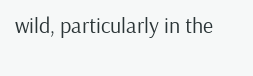wild, particularly in the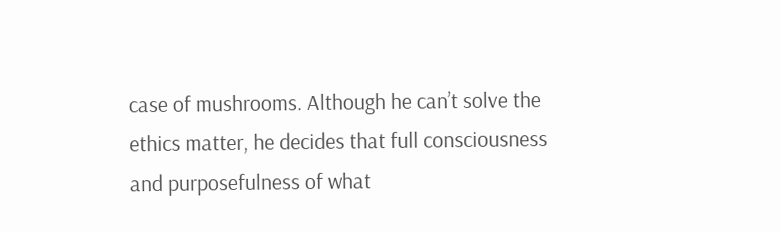case of mushrooms. Although he can’t solve the ethics matter, he decides that full consciousness and purposefulness of what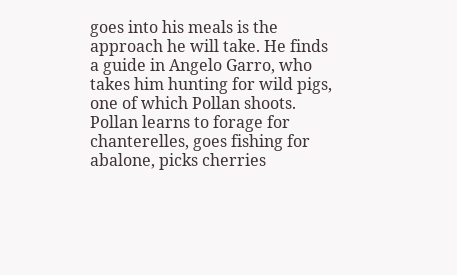goes into his meals is the approach he will take. He finds a guide in Angelo Garro, who takes him hunting for wild pigs, one of which Pollan shoots. Pollan learns to forage for chanterelles, goes fishing for abalone, picks cherries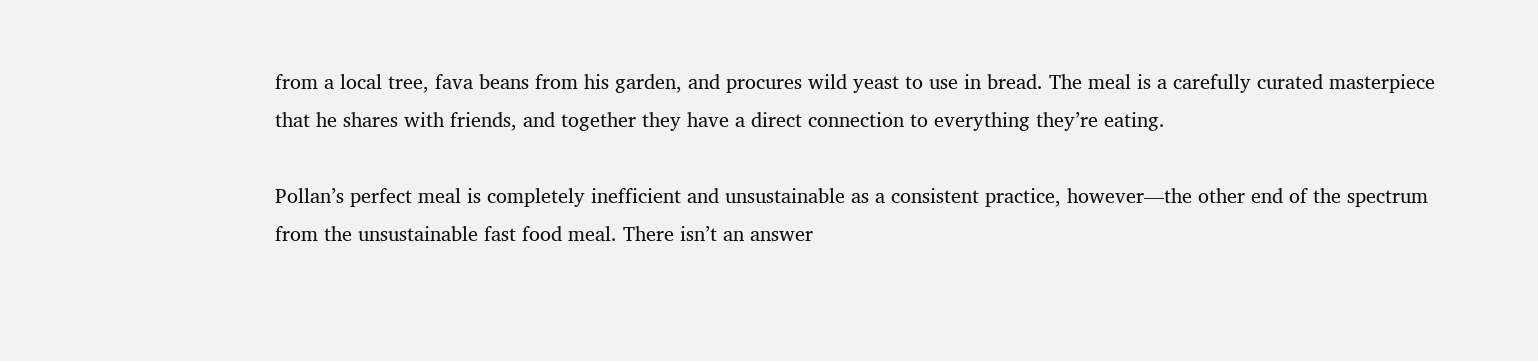from a local tree, fava beans from his garden, and procures wild yeast to use in bread. The meal is a carefully curated masterpiece that he shares with friends, and together they have a direct connection to everything they’re eating.

Pollan’s perfect meal is completely inefficient and unsustainable as a consistent practice, however—the other end of the spectrum from the unsustainable fast food meal. There isn’t an answer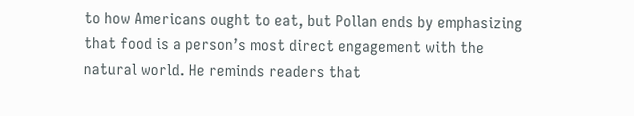to how Americans ought to eat, but Pollan ends by emphasizing that food is a person’s most direct engagement with the natural world. He reminds readers that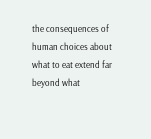the consequences of human choices about what to eat extend far beyond what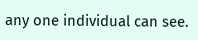any one individual can see.